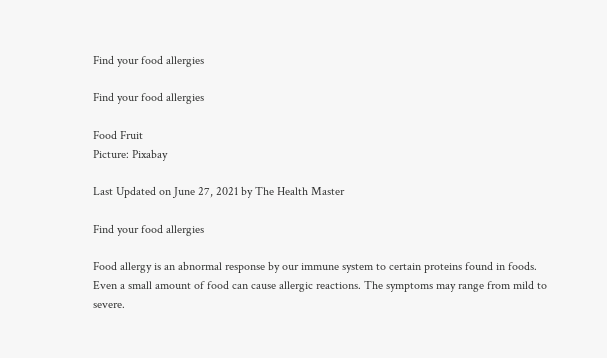Find your food allergies

Find your food allergies

Food Fruit
Picture: Pixabay

Last Updated on June 27, 2021 by The Health Master

Find your food allergies

Food allergy is an abnormal response by our immune system to certain proteins found in foods. Even a small amount of food can cause allergic reactions. The symptoms may range from mild to severe.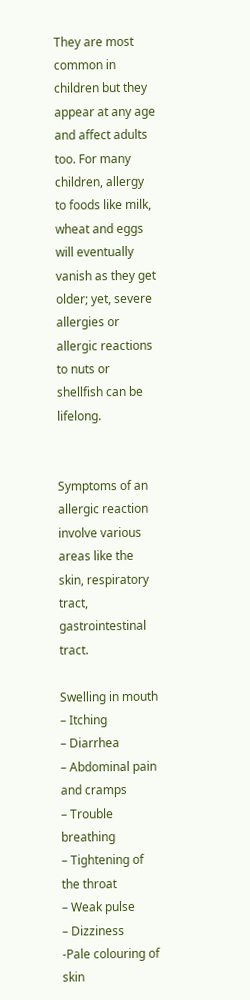They are most common in children but they appear at any age and affect adults too. For many children, allergy to foods like milk, wheat and eggs will eventually vanish as they get older; yet, severe allergies or allergic reactions to nuts or shellfish can be lifelong.


Symptoms of an allergic reaction involve various areas like the skin, respiratory tract, gastrointestinal tract.

Swelling in mouth
– Itching
– Diarrhea
– Abdominal pain and cramps
– Trouble breathing
– Tightening of the throat
– Weak pulse
– Dizziness
-Pale colouring of skin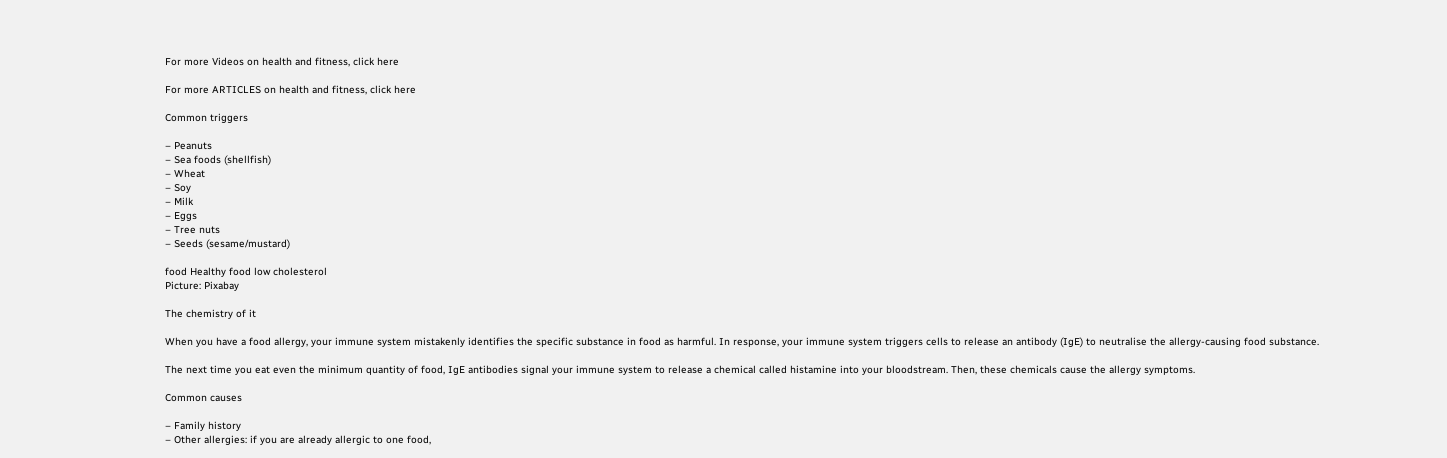For more Videos on health and fitness, click here

For more ARTICLES on health and fitness, click here

Common triggers

– Peanuts
– Sea foods (shellfish)
– Wheat
– Soy
– Milk
– Eggs
– Tree nuts
– Seeds (sesame/mustard)

food Healthy food low cholesterol
Picture: Pixabay

The chemistry of it

When you have a food allergy, your immune system mistakenly identifies the specific substance in food as harmful. In response, your immune system triggers cells to release an antibody (IgE) to neutralise the allergy-causing food substance.

The next time you eat even the minimum quantity of food, IgE antibodies signal your immune system to release a chemical called histamine into your bloodstream. Then, these chemicals cause the allergy symptoms.

Common causes

– Family history
– Other allergies: if you are already allergic to one food,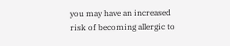you may have an increased risk of becoming allergic to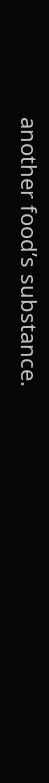another food’s substance.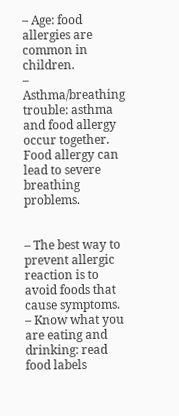– Age: food allergies are common in children.
– Asthma/breathing trouble: asthma and food allergy occur together. Food allergy can lead to severe breathing problems.


– The best way to prevent allergic reaction is to avoid foods that cause symptoms.
– Know what you are eating and drinking: read food labels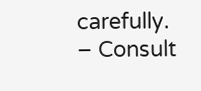carefully.
– Consult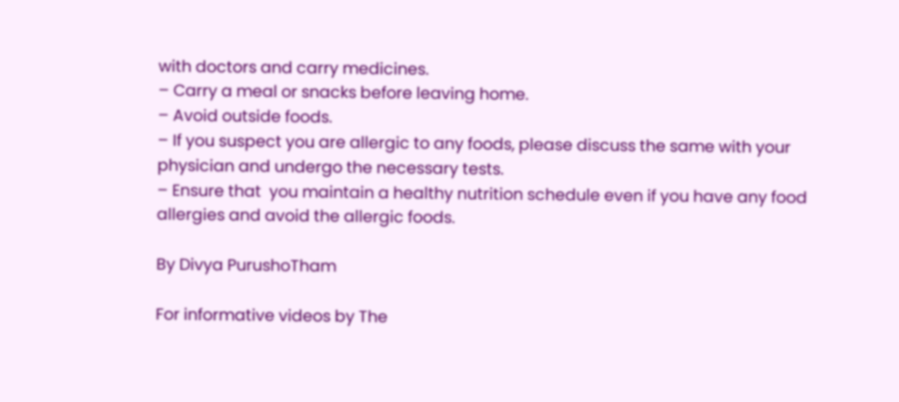with doctors and carry medicines.
– Carry a meal or snacks before leaving home.
– Avoid outside foods.
– If you suspect you are allergic to any foods, please discuss the same with your physician and undergo the necessary tests.
– Ensure that  you maintain a healthy nutrition schedule even if you have any food allergies and avoid the allergic foods.

By Divya PurushoTham

For informative videos by The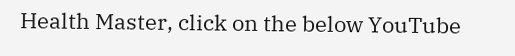Health Master, click on the below YouTube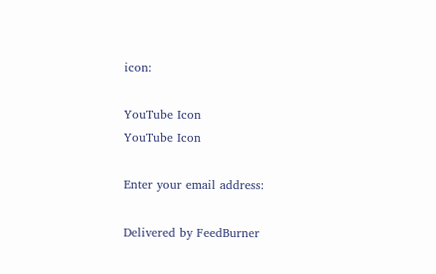icon:

YouTube Icon
YouTube Icon

Enter your email address:

Delivered by FeedBurner